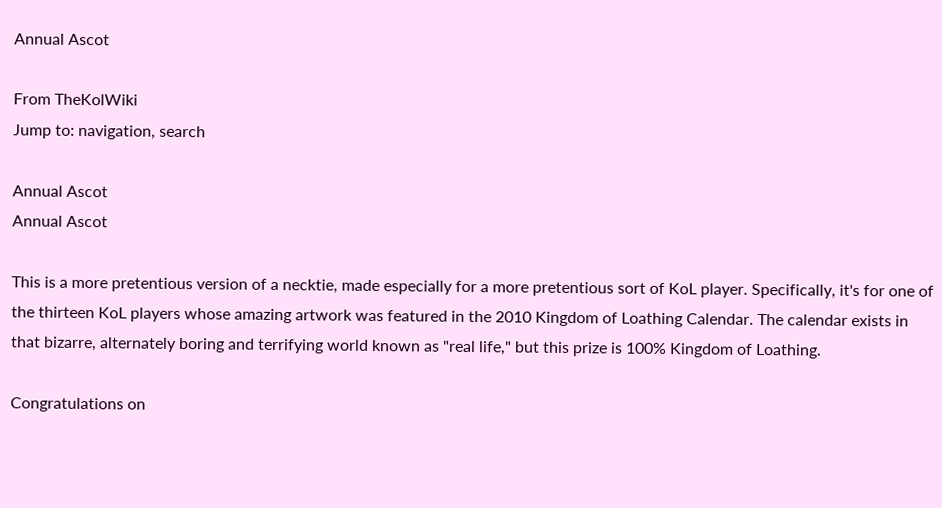Annual Ascot

From TheKolWiki
Jump to: navigation, search

Annual Ascot
Annual Ascot

This is a more pretentious version of a necktie, made especially for a more pretentious sort of KoL player. Specifically, it's for one of the thirteen KoL players whose amazing artwork was featured in the 2010 Kingdom of Loathing Calendar. The calendar exists in that bizarre, alternately boring and terrifying world known as "real life," but this prize is 100% Kingdom of Loathing.

Congratulations on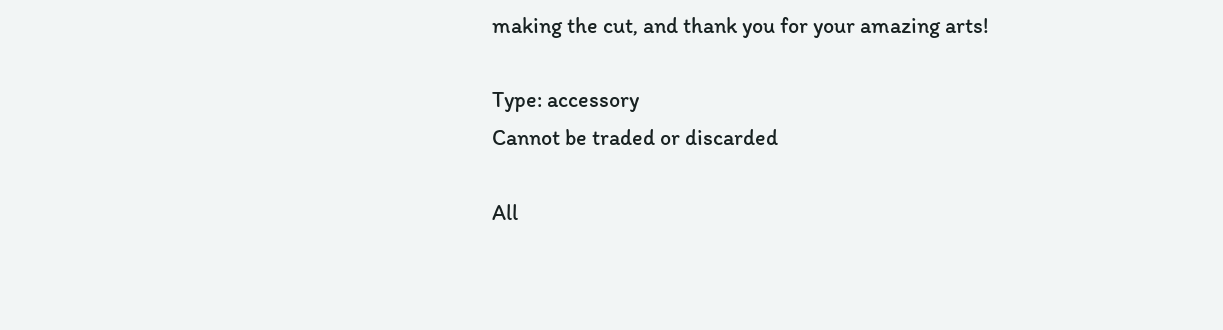making the cut, and thank you for your amazing arts!

Type: accessory
Cannot be traded or discarded

All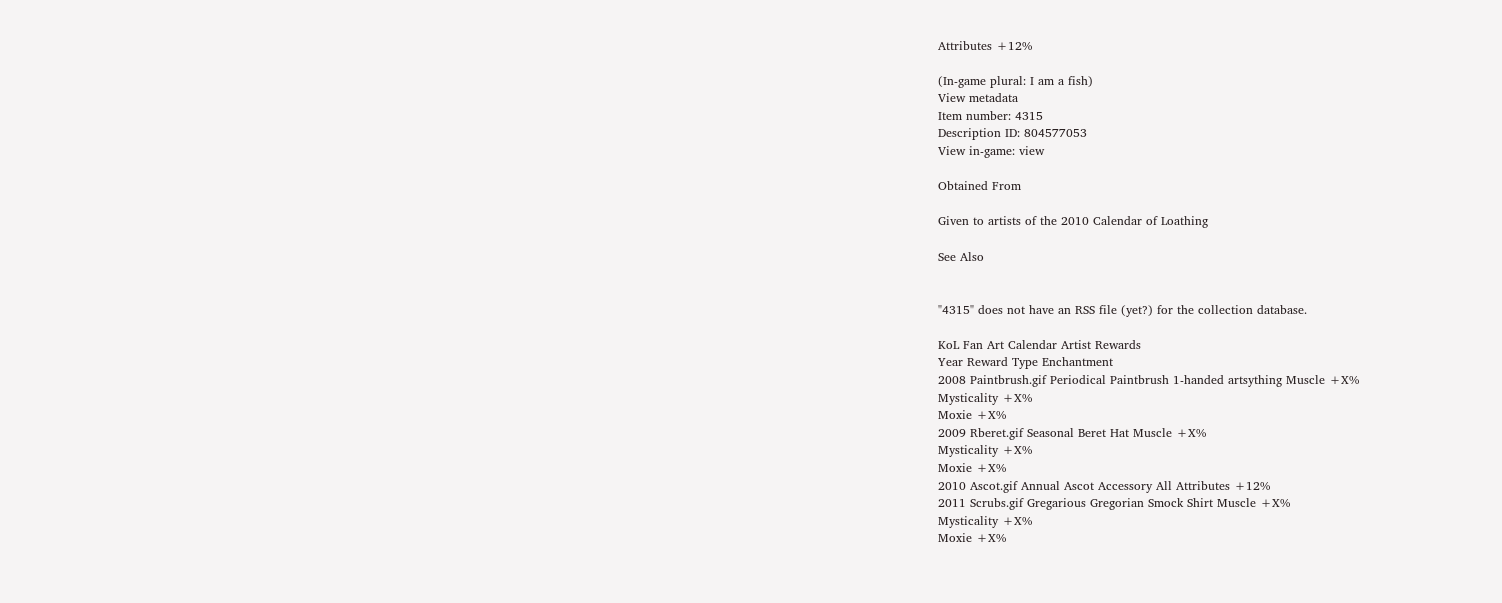Attributes +12%

(In-game plural: I am a fish)
View metadata
Item number: 4315
Description ID: 804577053
View in-game: view

Obtained From

Given to artists of the 2010 Calendar of Loathing

See Also


"4315" does not have an RSS file (yet?) for the collection database.

KoL Fan Art Calendar Artist Rewards
Year Reward Type Enchantment
2008 Paintbrush.gif Periodical Paintbrush 1-handed artsything Muscle +X%
Mysticality +X%
Moxie +X%
2009 Rberet.gif Seasonal Beret Hat Muscle +X%
Mysticality +X%
Moxie +X%
2010 Ascot.gif Annual Ascot Accessory All Attributes +12%
2011 Scrubs.gif Gregarious Gregorian Smock Shirt Muscle +X%
Mysticality +X%
Moxie +X%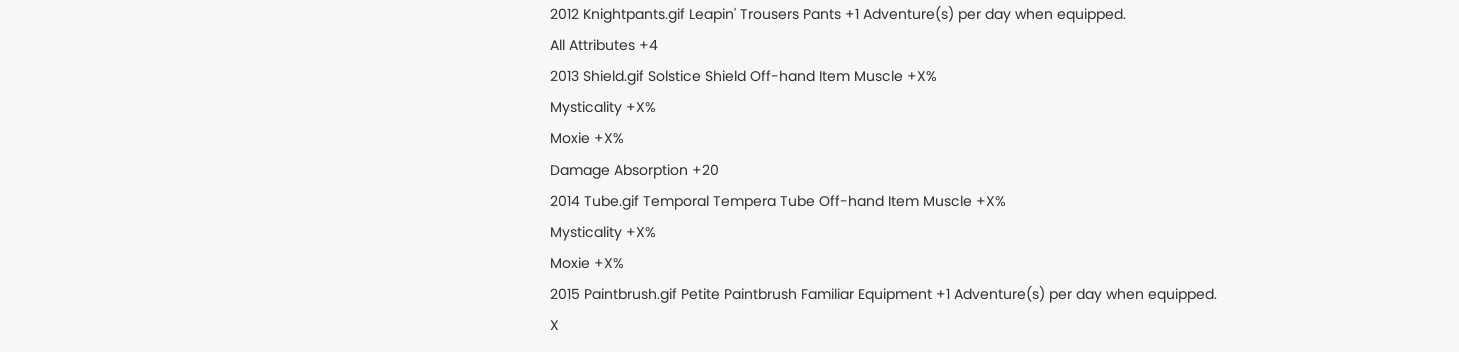2012 Knightpants.gif Leapin' Trousers Pants +1 Adventure(s) per day when equipped.
All Attributes +4
2013 Shield.gif Solstice Shield Off-hand Item Muscle +X%
Mysticality +X%
Moxie +X%
Damage Absorption +20
2014 Tube.gif Temporal Tempera Tube Off-hand Item Muscle +X%
Mysticality +X%
Moxie +X%
2015 Paintbrush.gif Petite Paintbrush Familiar Equipment +1 Adventure(s) per day when equipped.
X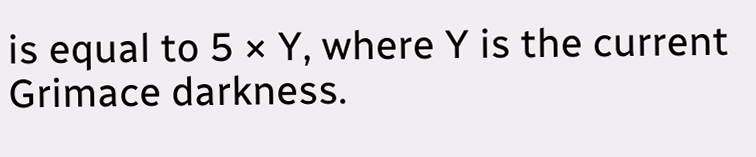is equal to 5 × Y, where Y is the current Grimace darkness.